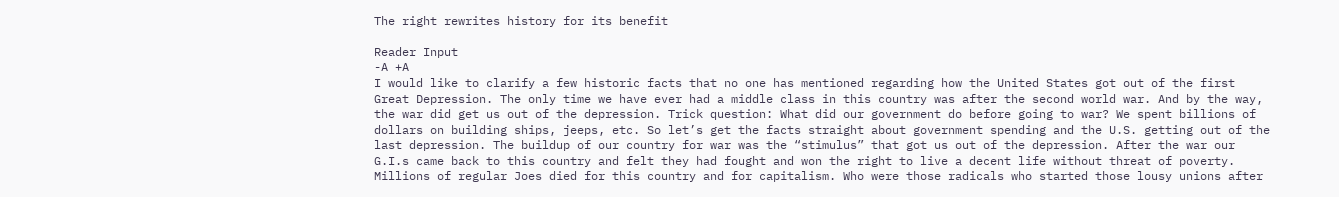The right rewrites history for its benefit

Reader Input
-A +A
I would like to clarify a few historic facts that no one has mentioned regarding how the United States got out of the first Great Depression. The only time we have ever had a middle class in this country was after the second world war. And by the way, the war did get us out of the depression. Trick question: What did our government do before going to war? We spent billions of dollars on building ships, jeeps, etc. So let’s get the facts straight about government spending and the U.S. getting out of the last depression. The buildup of our country for war was the “stimulus” that got us out of the depression. After the war our G.I.s came back to this country and felt they had fought and won the right to live a decent life without threat of poverty. Millions of regular Joes died for this country and for capitalism. Who were those radicals who started those lousy unions after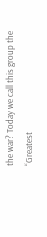the war? Today we call this group the “Greatest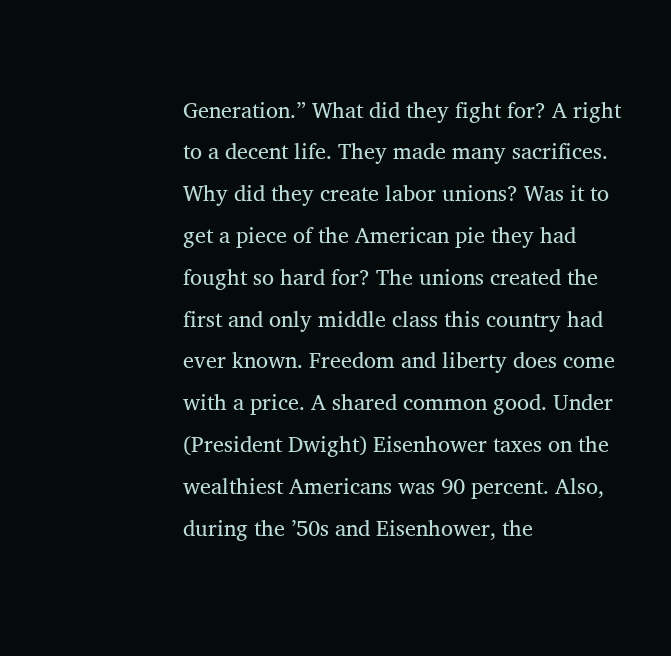Generation.” What did they fight for? A right to a decent life. They made many sacrifices. Why did they create labor unions? Was it to get a piece of the American pie they had fought so hard for? The unions created the first and only middle class this country had ever known. Freedom and liberty does come with a price. A shared common good. Under (President Dwight) Eisenhower taxes on the wealthiest Americans was 90 percent. Also, during the ’50s and Eisenhower, the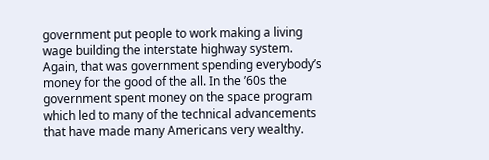government put people to work making a living wage building the interstate highway system. Again, that was government spending everybody’s money for the good of the all. In the ’60s the government spent money on the space program which led to many of the technical advancements that have made many Americans very wealthy.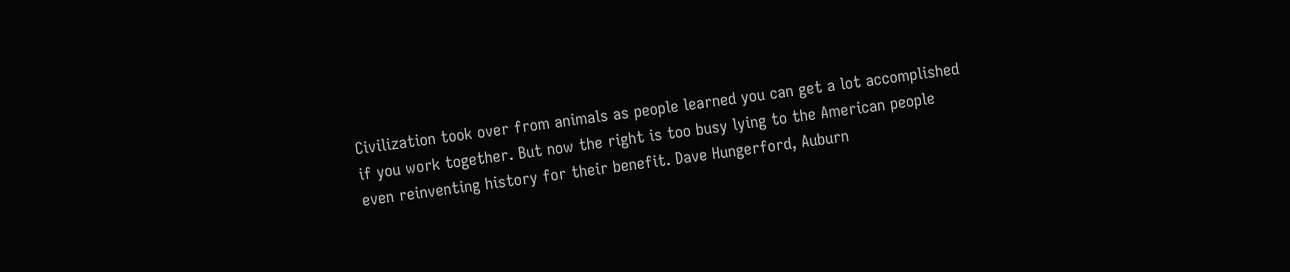Civilization took over from animals as people learned you can get a lot accomplished if you work together. But now the right is too busy lying to the American people even reinventing history for their benefit. Dave Hungerford, Auburn